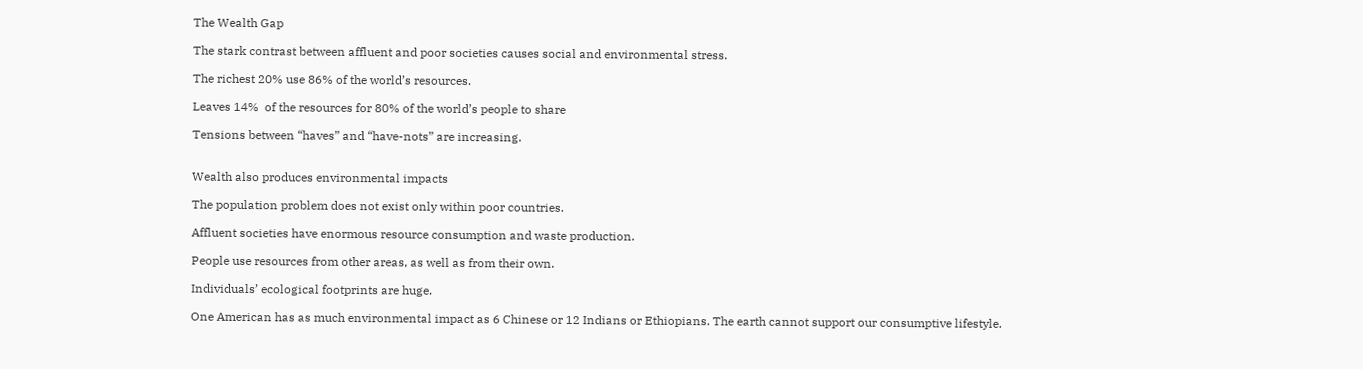The Wealth Gap

The stark contrast between affluent and poor societies causes social and environmental stress.

The richest 20% use 86% of the world’s resources.

Leaves 14%  of the resources for 80% of the world’s people to share

Tensions between “haves” and “have-nots” are increasing.


Wealth also produces environmental impacts

The population problem does not exist only within poor countries.

Affluent societies have enormous resource consumption and waste production.

People use resources from other areas, as well as from their own.

Individuals’ ecological footprints are huge.

One American has as much environmental impact as 6 Chinese or 12 Indians or Ethiopians. The earth cannot support our consumptive lifestyle.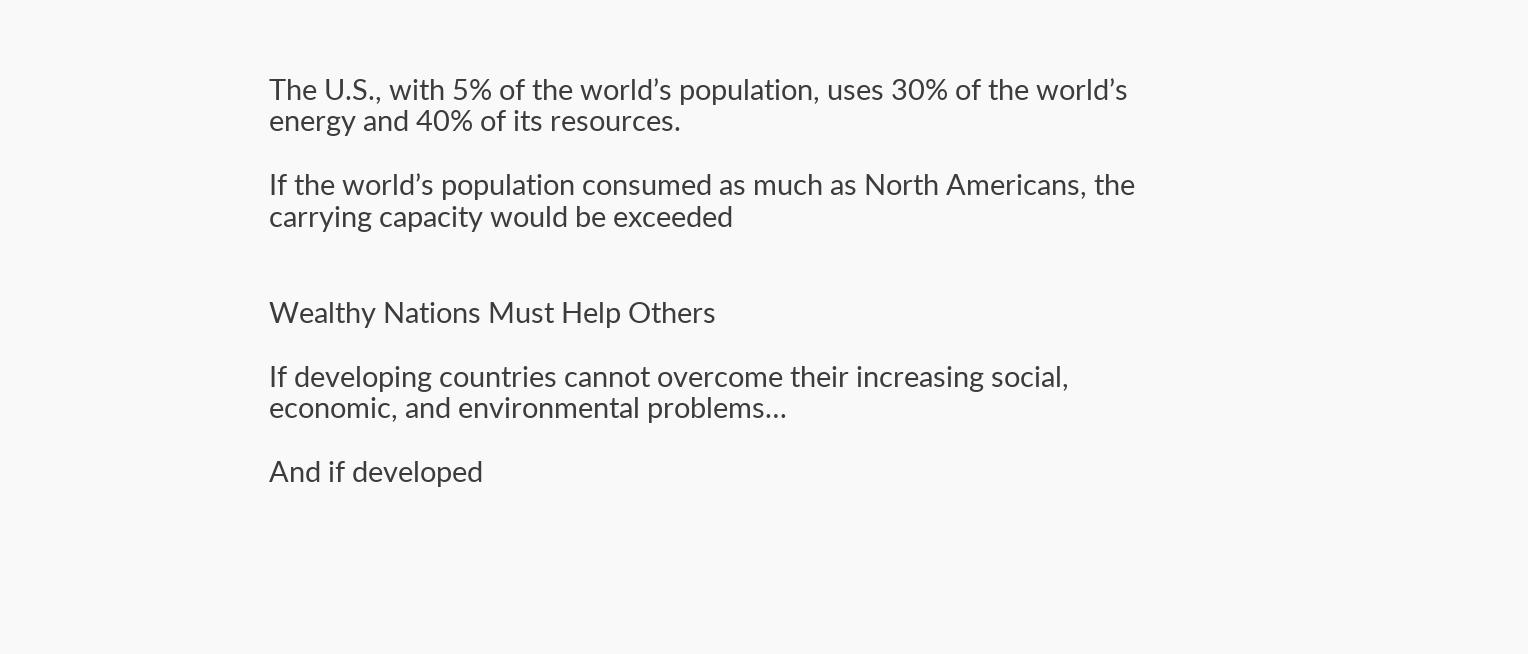The U.S., with 5% of the world’s population, uses 30% of the world’s energy and 40% of its resources.

If the world’s population consumed as much as North Americans, the carrying capacity would be exceeded


Wealthy Nations Must Help Others

If developing countries cannot overcome their increasing social, economic, and environmental problems…

And if developed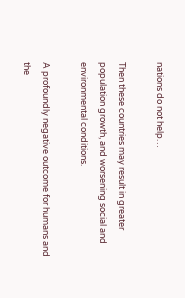nations do not help…

Then these countries may result in greater population growth, and worsening social and environmental conditions.

A profoundly negative outcome for humans and the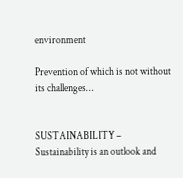environment

Prevention of which is not without its challenges…


SUSTAINABILITY – Sustainability is an outlook and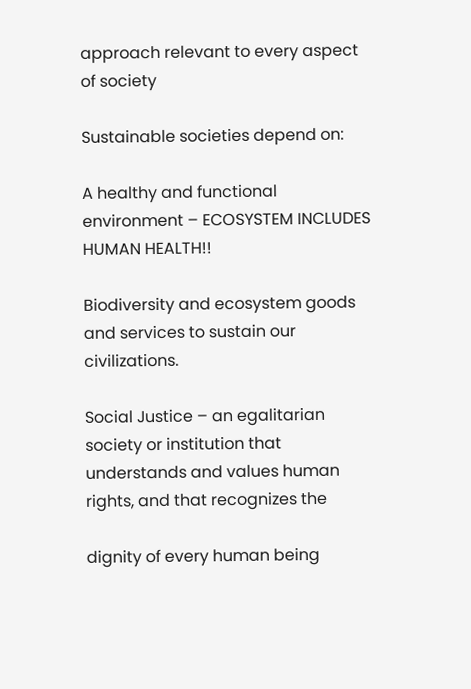approach relevant to every aspect of society

Sustainable societies depend on:

A healthy and functional environment – ECOSYSTEM INCLUDES HUMAN HEALTH!!

Biodiversity and ecosystem goods and services to sustain our civilizations.

Social Justice – an egalitarian society or institution that understands and values human rights, and that recognizes the

dignity of every human being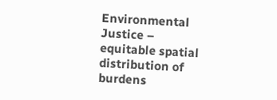Environmental Justice – equitable spatial distribution of burdens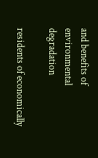and benefits of environmental degradation

residents of economically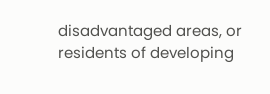disadvantaged areas, or residents of developing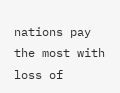nations pay the most with loss of